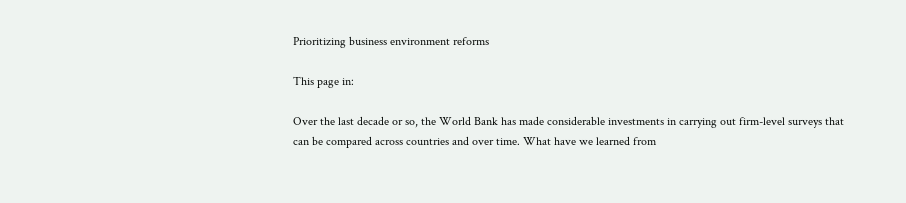Prioritizing business environment reforms

This page in:

Over the last decade or so, the World Bank has made considerable investments in carrying out firm-level surveys that can be compared across countries and over time. What have we learned from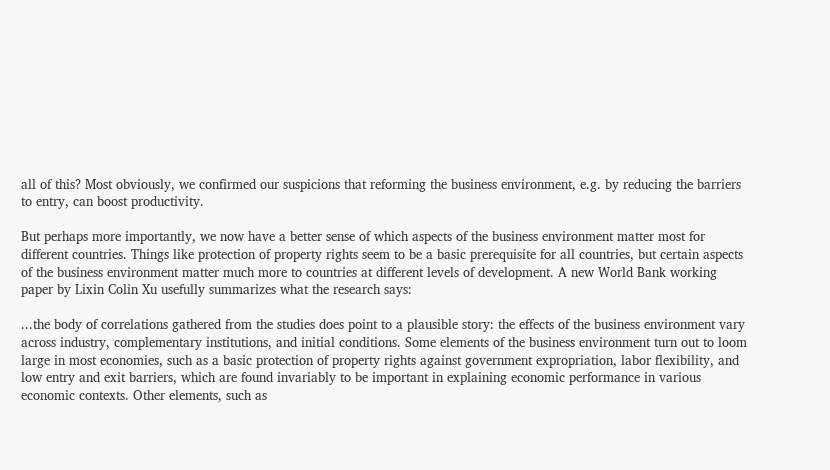all of this? Most obviously, we confirmed our suspicions that reforming the business environment, e.g. by reducing the barriers to entry, can boost productivity.

But perhaps more importantly, we now have a better sense of which aspects of the business environment matter most for different countries. Things like protection of property rights seem to be a basic prerequisite for all countries, but certain aspects of the business environment matter much more to countries at different levels of development. A new World Bank working paper by Lixin Colin Xu usefully summarizes what the research says:

...the body of correlations gathered from the studies does point to a plausible story: the effects of the business environment vary across industry, complementary institutions, and initial conditions. Some elements of the business environment turn out to loom large in most economies, such as a basic protection of property rights against government expropriation, labor flexibility, and low entry and exit barriers, which are found invariably to be important in explaining economic performance in various economic contexts. Other elements, such as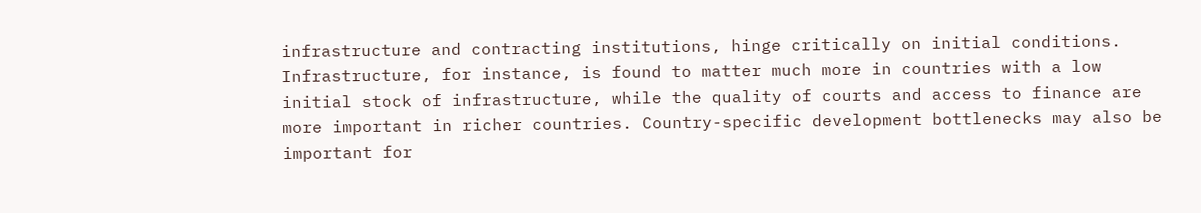infrastructure and contracting institutions, hinge critically on initial conditions. Infrastructure, for instance, is found to matter much more in countries with a low initial stock of infrastructure, while the quality of courts and access to finance are more important in richer countries. Country-specific development bottlenecks may also be important for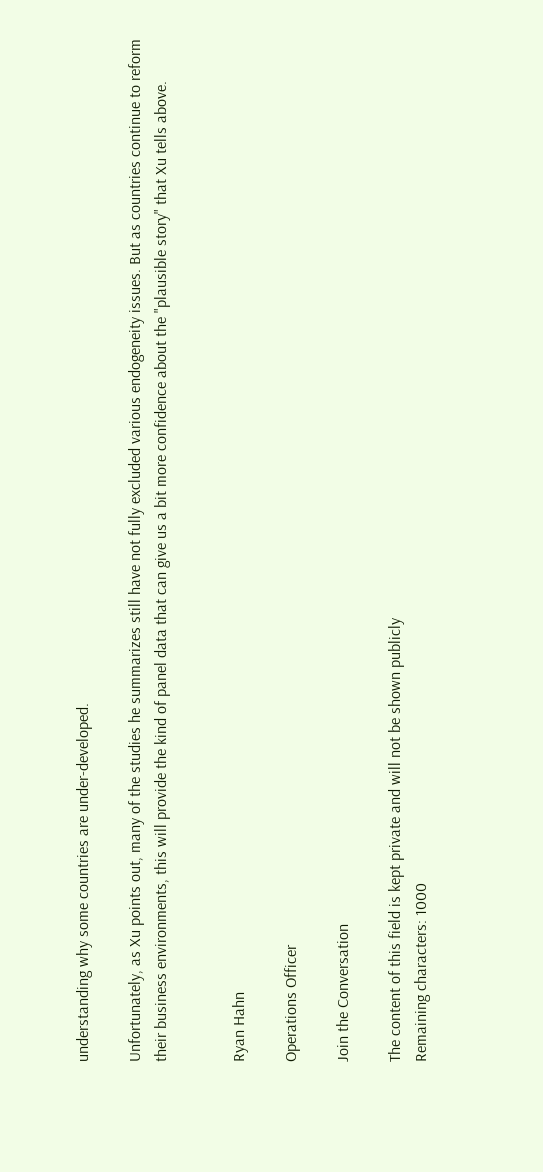understanding why some countries are under-developed.

Unfortunately, as Xu points out, many of the studies he summarizes still have not fully excluded various endogeneity issues. But as countries continue to reform their business environments, this will provide the kind of panel data that can give us a bit more confidence about the "plausible story" that Xu tells above.


Ryan Hahn

Operations Officer

Join the Conversation

The content of this field is kept private and will not be shown publicly
Remaining characters: 1000